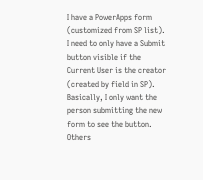I have a PowerApps form (customized from SP list). I need to only have a Submit button visible if the Current User is the creator (created by field in SP). Basically, I only want the person submitting the new form to see the button. Others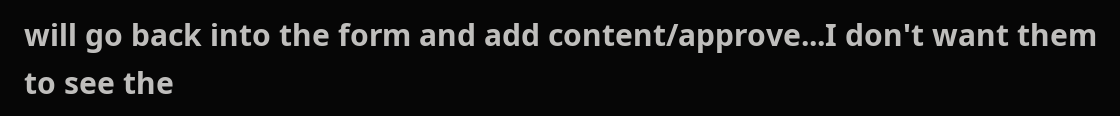will go back into the form and add content/approve...I don't want them to see the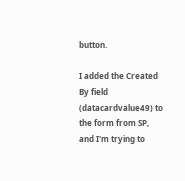button.

I added the Created By field (datacardvalue49) to the form from SP, and I'm trying to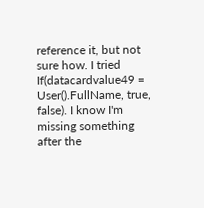reference it, but not sure how. I tried If(datacardvalue49 = User().FullName, true, false). I know I'm missing something after the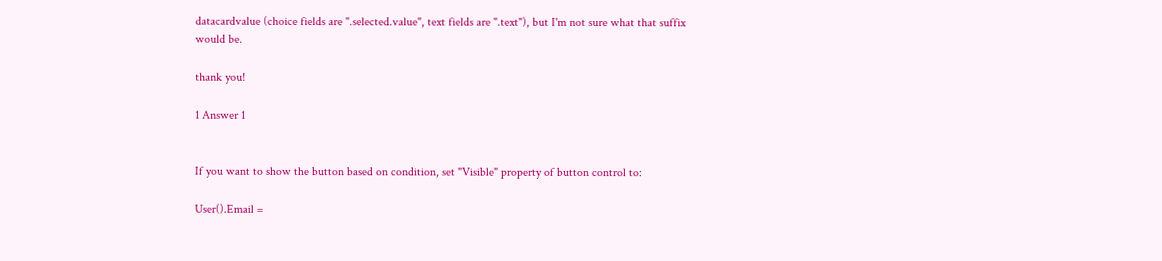datacardvalue (choice fields are ".selected.value", text fields are ".text"), but I'm not sure what that suffix would be.

thank you!

1 Answer 1


If you want to show the button based on condition, set "Visible" property of button control to:

User().Email =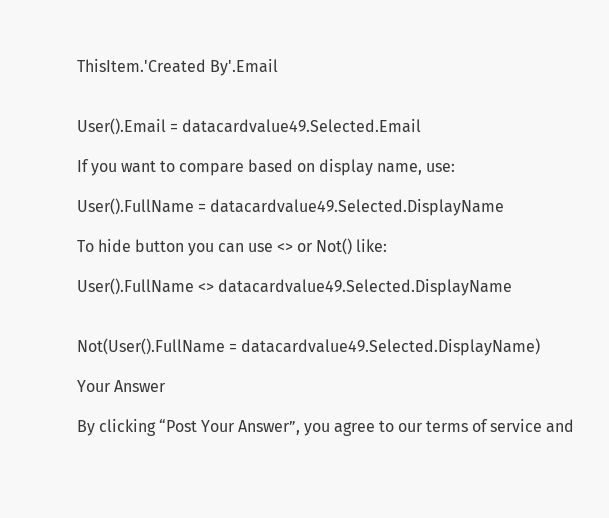ThisItem.'Created By'.Email


User().Email = datacardvalue49.Selected.Email

If you want to compare based on display name, use:

User().FullName = datacardvalue49.Selected.DisplayName

To hide button you can use <> or Not() like:

User().FullName <> datacardvalue49.Selected.DisplayName


Not(User().FullName = datacardvalue49.Selected.DisplayName)

Your Answer

By clicking “Post Your Answer”, you agree to our terms of service and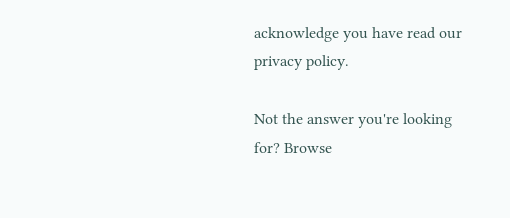acknowledge you have read our privacy policy.

Not the answer you're looking for? Browse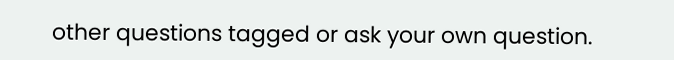other questions tagged or ask your own question.